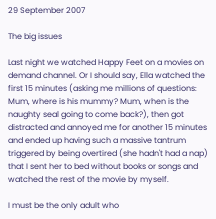29 September 2007

The big issues

Last night we watched Happy Feet on a movies on demand channel. Or I should say, Ella watched the first 15 minutes (asking me millions of questions: Mum, where is his mummy? Mum, when is the naughty seal going to come back?), then got distracted and annoyed me for another 15 minutes and ended up having such a massive tantrum triggered by being overtired (she hadn't had a nap) that I sent her to bed without books or songs and watched the rest of the movie by myself.

I must be the only adult who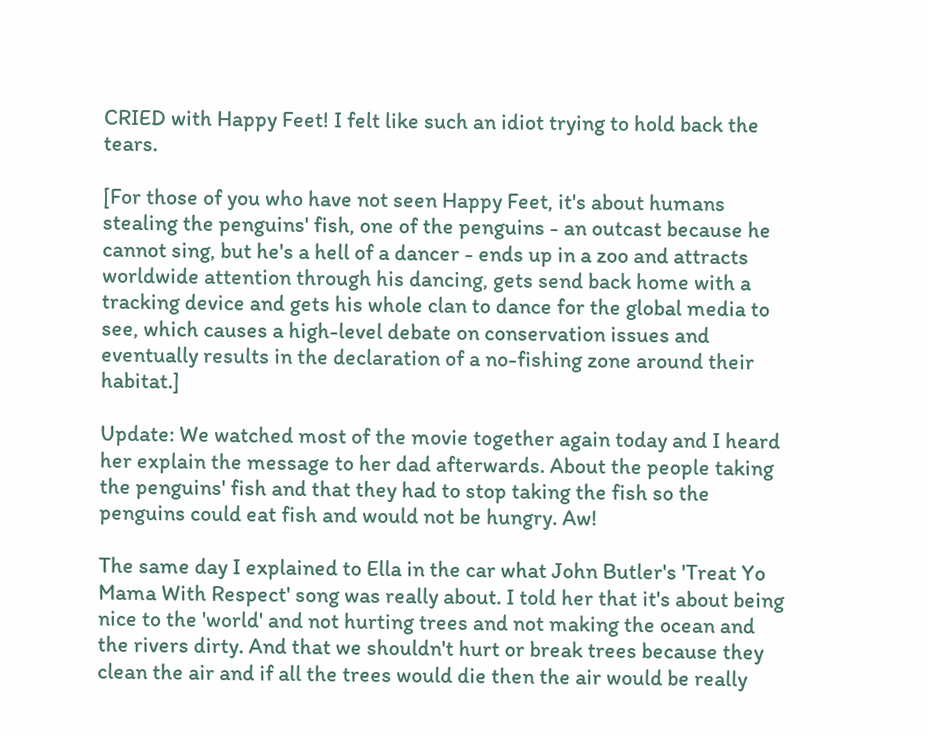CRIED with Happy Feet! I felt like such an idiot trying to hold back the tears.

[For those of you who have not seen Happy Feet, it's about humans stealing the penguins' fish, one of the penguins - an outcast because he cannot sing, but he's a hell of a dancer - ends up in a zoo and attracts worldwide attention through his dancing, gets send back home with a tracking device and gets his whole clan to dance for the global media to see, which causes a high-level debate on conservation issues and eventually results in the declaration of a no-fishing zone around their habitat.]

Update: We watched most of the movie together again today and I heard her explain the message to her dad afterwards. About the people taking the penguins' fish and that they had to stop taking the fish so the penguins could eat fish and would not be hungry. Aw!

The same day I explained to Ella in the car what John Butler's 'Treat Yo Mama With Respect' song was really about. I told her that it's about being nice to the 'world' and not hurting trees and not making the ocean and the rivers dirty. And that we shouldn't hurt or break trees because they clean the air and if all the trees would die then the air would be really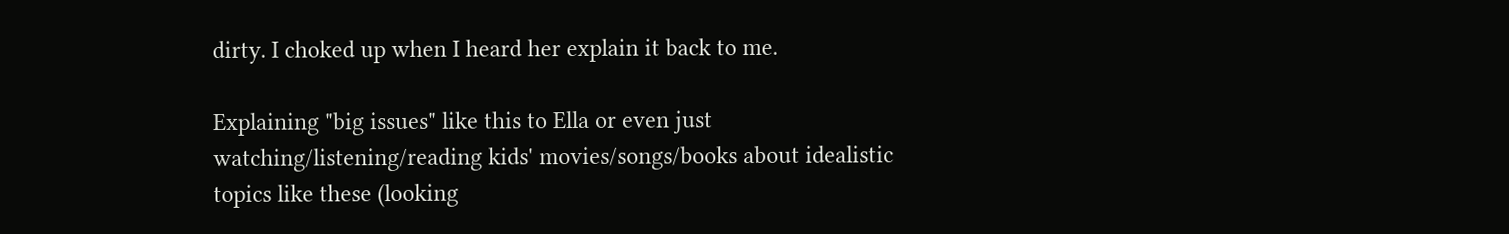dirty. I choked up when I heard her explain it back to me.

Explaining "big issues" like this to Ella or even just watching/listening/reading kids' movies/songs/books about idealistic topics like these (looking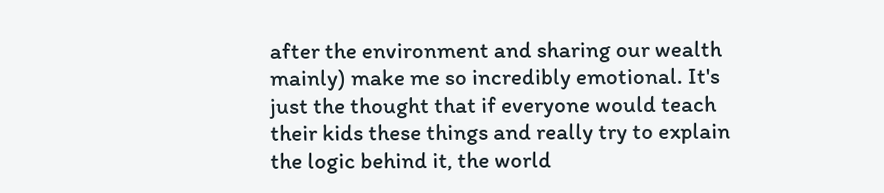after the environment and sharing our wealth mainly) make me so incredibly emotional. It's just the thought that if everyone would teach their kids these things and really try to explain the logic behind it, the world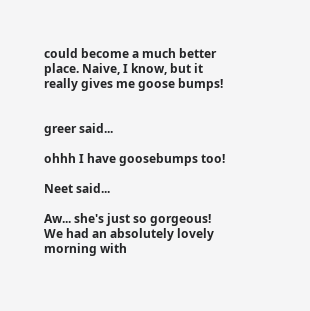could become a much better place. Naive, I know, but it really gives me goose bumps!


greer said...

ohhh I have goosebumps too!

Neet said...

Aw... she's just so gorgeous!
We had an absolutely lovely morning with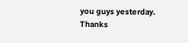you guys yesterday. Thanks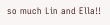so much Lin and Ella!!